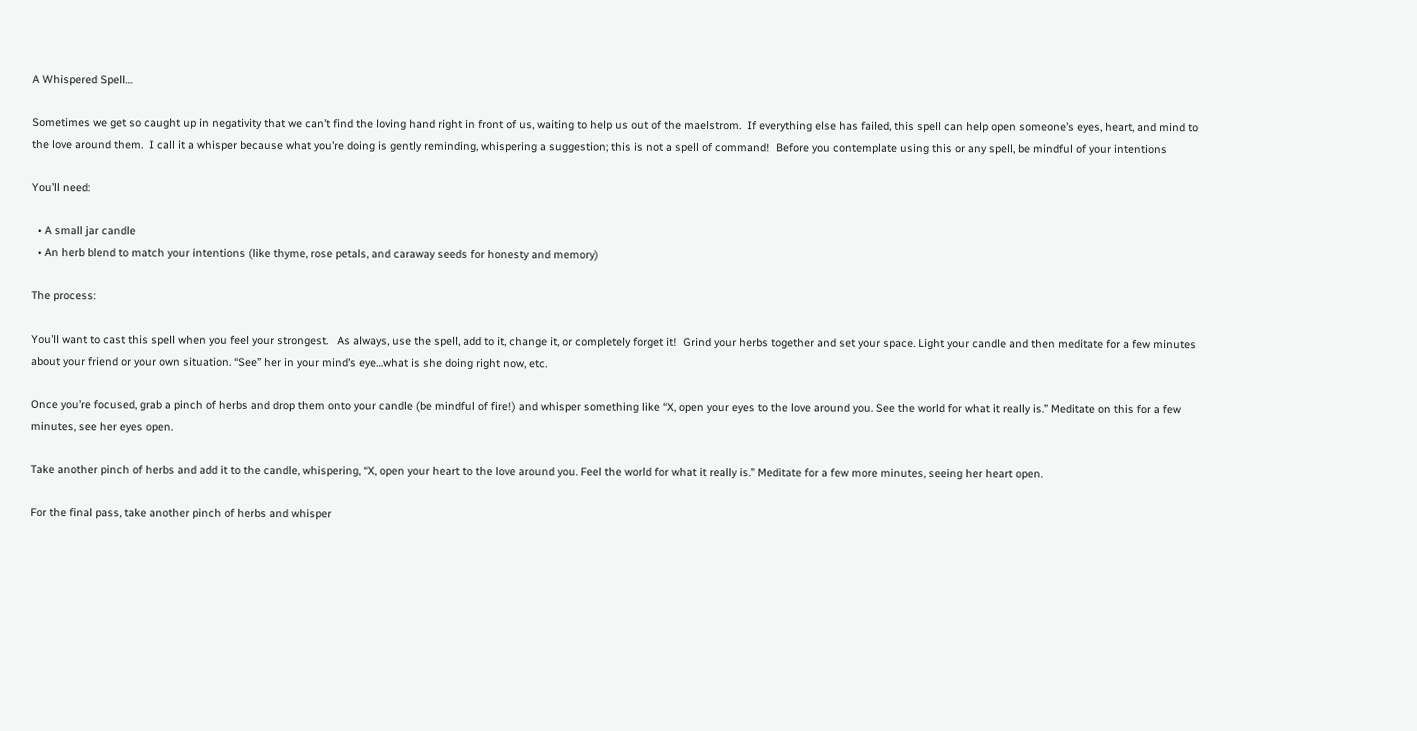A Whispered Spell…

Sometimes we get so caught up in negativity that we can’t find the loving hand right in front of us, waiting to help us out of the maelstrom.  If everything else has failed, this spell can help open someone’s eyes, heart, and mind to the love around them.  I call it a whisper because what you’re doing is gently reminding, whispering a suggestion; this is not a spell of command!  Before you contemplate using this or any spell, be mindful of your intentions

You’ll need:

  • A small jar candle
  • An herb blend to match your intentions (like thyme, rose petals, and caraway seeds for honesty and memory)

The process:

You’ll want to cast this spell when you feel your strongest.   As always, use the spell, add to it, change it, or completely forget it!  Grind your herbs together and set your space. Light your candle and then meditate for a few minutes about your friend or your own situation. “See” her in your mind’s eye…what is she doing right now, etc.

Once you’re focused, grab a pinch of herbs and drop them onto your candle (be mindful of fire!) and whisper something like “X, open your eyes to the love around you. See the world for what it really is.” Meditate on this for a few minutes, see her eyes open.

Take another pinch of herbs and add it to the candle, whispering, “X, open your heart to the love around you. Feel the world for what it really is.” Meditate for a few more minutes, seeing her heart open.

For the final pass, take another pinch of herbs and whisper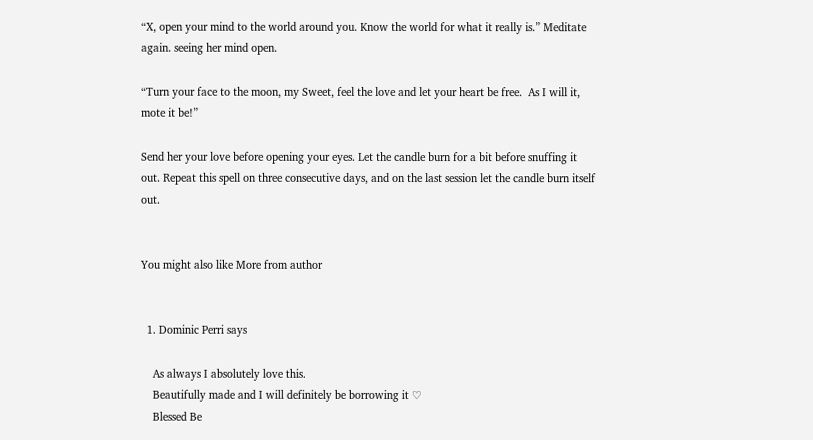“X, open your mind to the world around you. Know the world for what it really is.” Meditate again. seeing her mind open.

“Turn your face to the moon, my Sweet, feel the love and let your heart be free.  As I will it, mote it be!”

Send her your love before opening your eyes. Let the candle burn for a bit before snuffing it out. Repeat this spell on three consecutive days, and on the last session let the candle burn itself out.


You might also like More from author


  1. Dominic Perri says

    As always I absolutely love this.
    Beautifully made and I will definitely be borrowing it ♡
    Blessed Be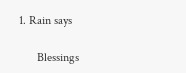1. Rain says

      Blessings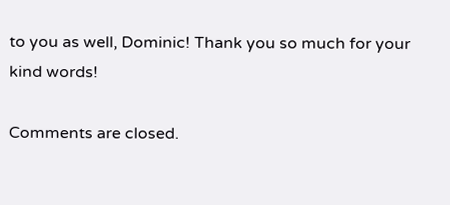to you as well, Dominic! Thank you so much for your kind words!

Comments are closed.